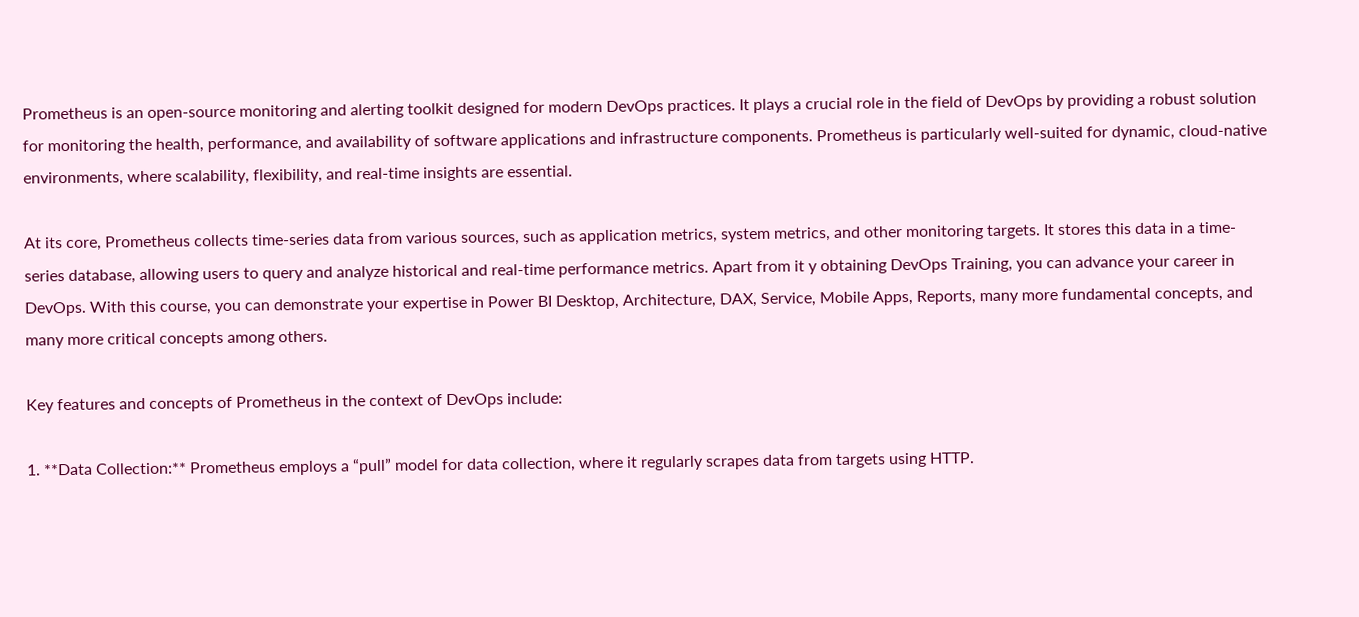Prometheus is an open-source monitoring and alerting toolkit designed for modern DevOps practices. It plays a crucial role in the field of DevOps by providing a robust solution for monitoring the health, performance, and availability of software applications and infrastructure components. Prometheus is particularly well-suited for dynamic, cloud-native environments, where scalability, flexibility, and real-time insights are essential.

At its core, Prometheus collects time-series data from various sources, such as application metrics, system metrics, and other monitoring targets. It stores this data in a time-series database, allowing users to query and analyze historical and real-time performance metrics. Apart from it y obtaining DevOps Training, you can advance your career in DevOps. With this course, you can demonstrate your expertise in Power BI Desktop, Architecture, DAX, Service, Mobile Apps, Reports, many more fundamental concepts, and many more critical concepts among others.

Key features and concepts of Prometheus in the context of DevOps include:

1. **Data Collection:** Prometheus employs a “pull” model for data collection, where it regularly scrapes data from targets using HTTP.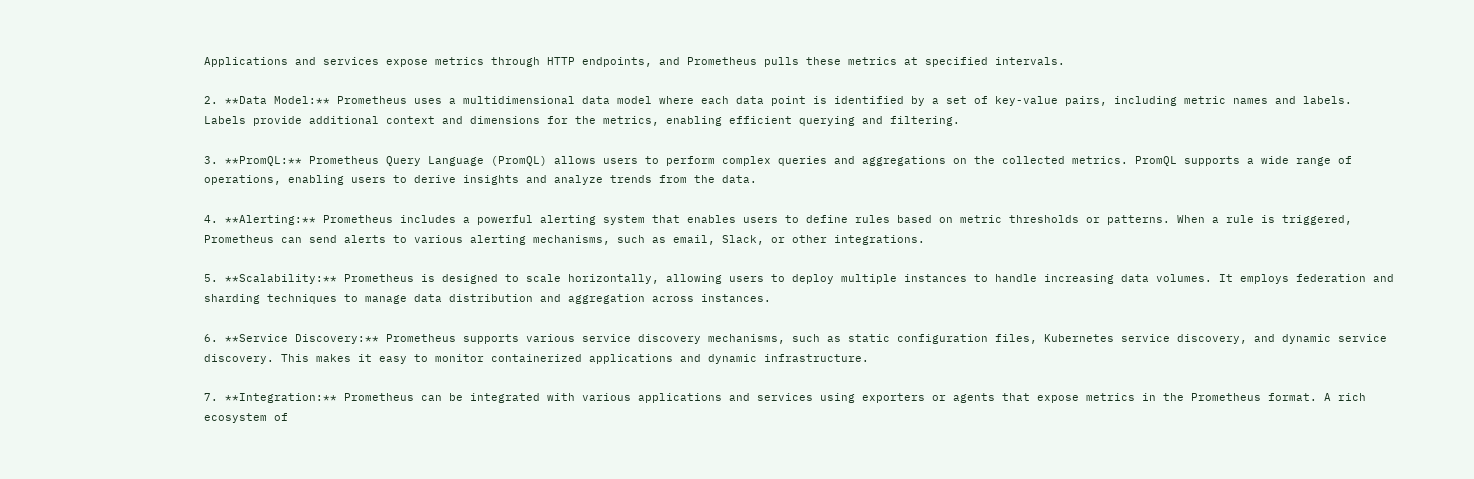Applications and services expose metrics through HTTP endpoints, and Prometheus pulls these metrics at specified intervals.

2. **Data Model:** Prometheus uses a multidimensional data model where each data point is identified by a set of key-value pairs, including metric names and labels. Labels provide additional context and dimensions for the metrics, enabling efficient querying and filtering.

3. **PromQL:** Prometheus Query Language (PromQL) allows users to perform complex queries and aggregations on the collected metrics. PromQL supports a wide range of operations, enabling users to derive insights and analyze trends from the data.

4. **Alerting:** Prometheus includes a powerful alerting system that enables users to define rules based on metric thresholds or patterns. When a rule is triggered, Prometheus can send alerts to various alerting mechanisms, such as email, Slack, or other integrations.

5. **Scalability:** Prometheus is designed to scale horizontally, allowing users to deploy multiple instances to handle increasing data volumes. It employs federation and sharding techniques to manage data distribution and aggregation across instances.

6. **Service Discovery:** Prometheus supports various service discovery mechanisms, such as static configuration files, Kubernetes service discovery, and dynamic service discovery. This makes it easy to monitor containerized applications and dynamic infrastructure.

7. **Integration:** Prometheus can be integrated with various applications and services using exporters or agents that expose metrics in the Prometheus format. A rich ecosystem of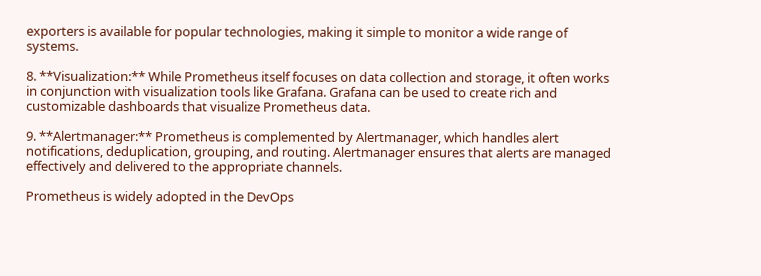exporters is available for popular technologies, making it simple to monitor a wide range of systems.

8. **Visualization:** While Prometheus itself focuses on data collection and storage, it often works in conjunction with visualization tools like Grafana. Grafana can be used to create rich and customizable dashboards that visualize Prometheus data.

9. **Alertmanager:** Prometheus is complemented by Alertmanager, which handles alert notifications, deduplication, grouping, and routing. Alertmanager ensures that alerts are managed effectively and delivered to the appropriate channels.

Prometheus is widely adopted in the DevOps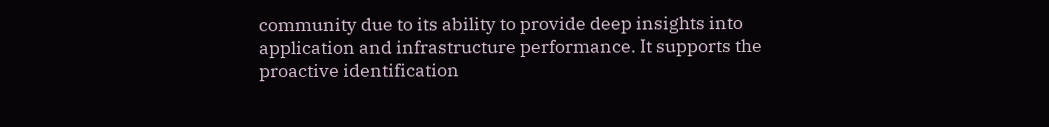community due to its ability to provide deep insights into application and infrastructure performance. It supports the proactive identification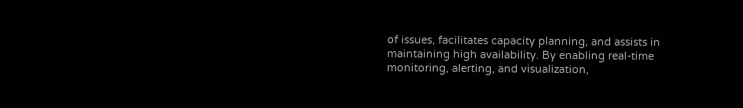of issues, facilitates capacity planning, and assists in maintaining high availability. By enabling real-time monitoring, alerting, and visualization,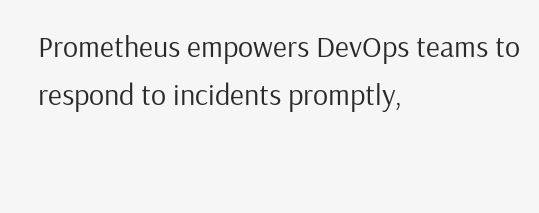Prometheus empowers DevOps teams to respond to incidents promptly,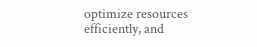optimize resources efficiently, and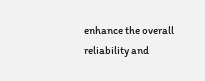enhance the overall reliability and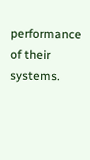performance of their systems.